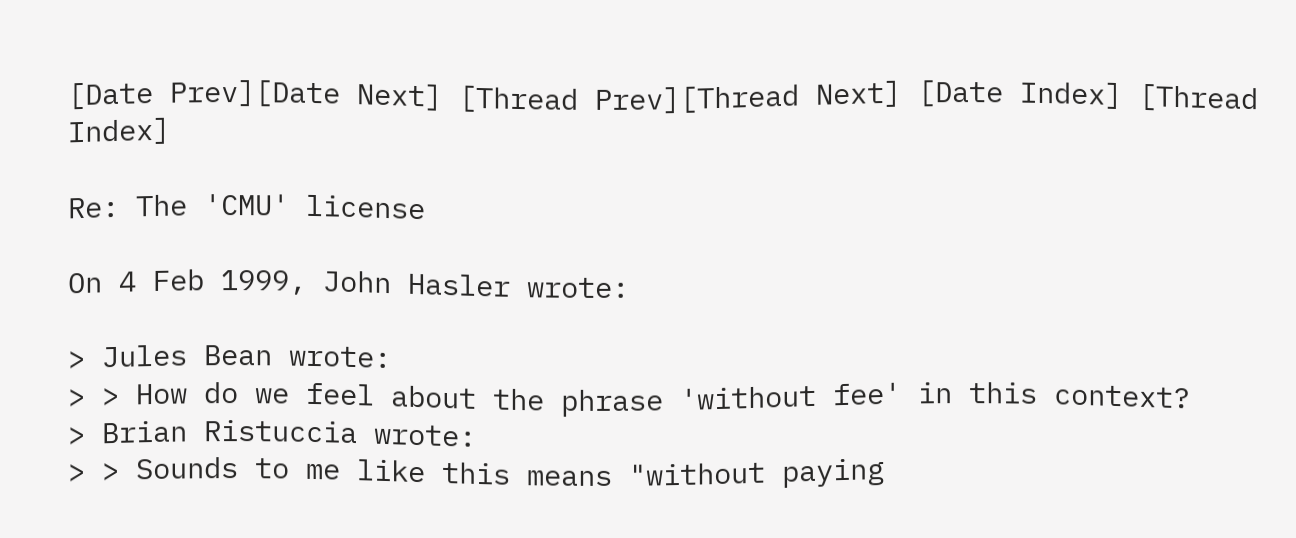[Date Prev][Date Next] [Thread Prev][Thread Next] [Date Index] [Thread Index]

Re: The 'CMU' license

On 4 Feb 1999, John Hasler wrote:

> Jules Bean wrote:
> > How do we feel about the phrase 'without fee' in this context?
> Brian Ristuccia wrote:
> > Sounds to me like this means "without paying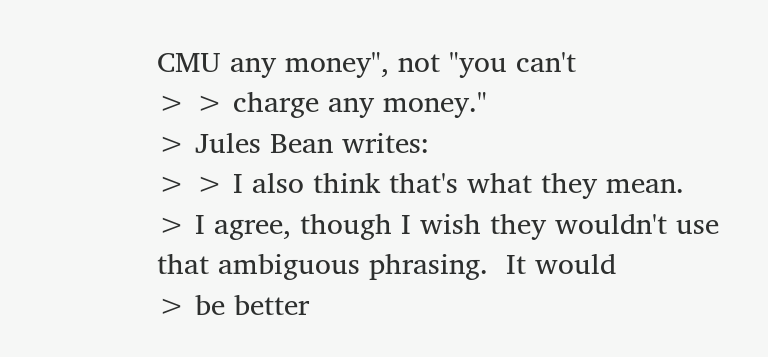CMU any money", not "you can't
> > charge any money."
> Jules Bean writes:
> > I also think that's what they mean.
> I agree, though I wish they wouldn't use that ambiguous phrasing.  It would
> be better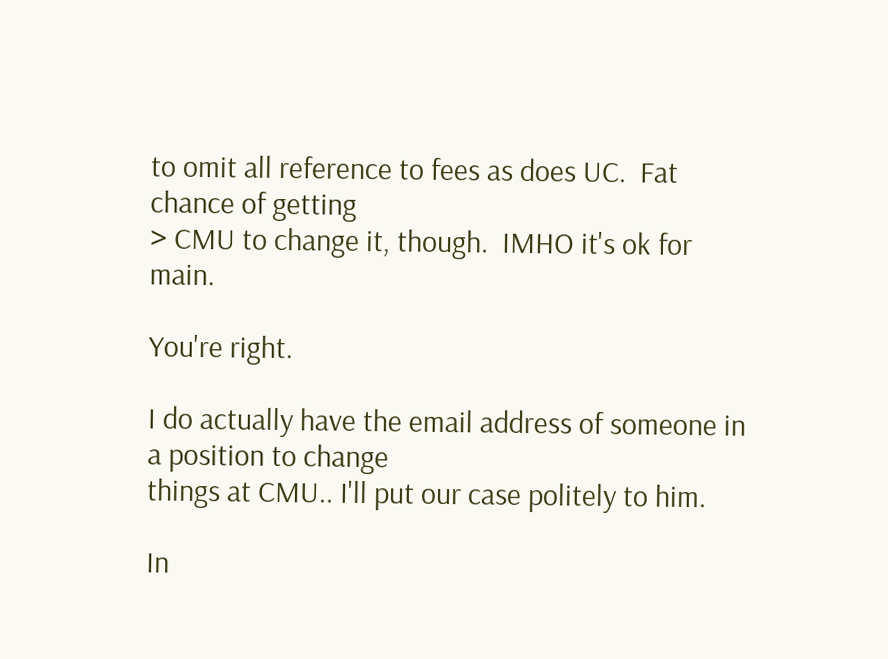to omit all reference to fees as does UC.  Fat chance of getting
> CMU to change it, though.  IMHO it's ok for main.

You're right.

I do actually have the email address of someone in a position to change
things at CMU.. I'll put our case politely to him.

In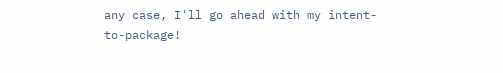any case, I'll go ahead with my intent-to-package!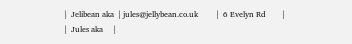|  Jelibean aka  | jules@jellybean.co.uk         |  6 Evelyn Rd        |
|  Jules aka     |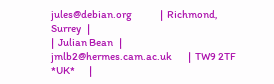jules@debian.org              |  Richmond, Surrey   |
|  Julian Bean   | jmlb2@hermes.cam.ac.uk        |  TW9 2TF *UK*       |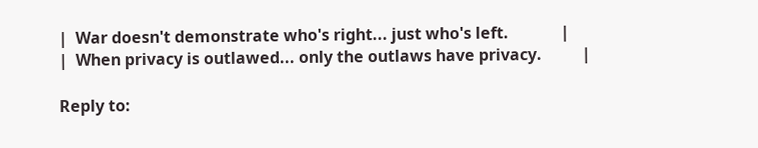|  War doesn't demonstrate who's right... just who's left.             |
|  When privacy is outlawed... only the outlaws have privacy.          |

Reply to: